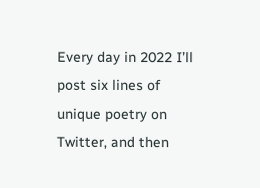Every day in 2022 I’ll post six lines of unique poetry on Twitter, and then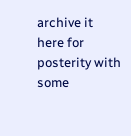archive it here for posterity with some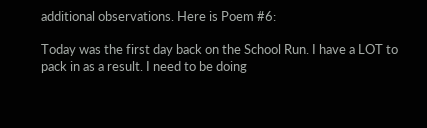additional observations. Here is Poem #6:

Today was the first day back on the School Run. I have a LOT to pack in as a result. I need to be doing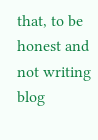that, to be honest and not writing blog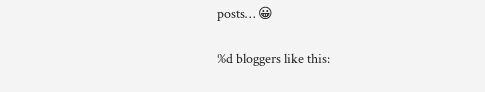posts… 😀

%d bloggers like this: